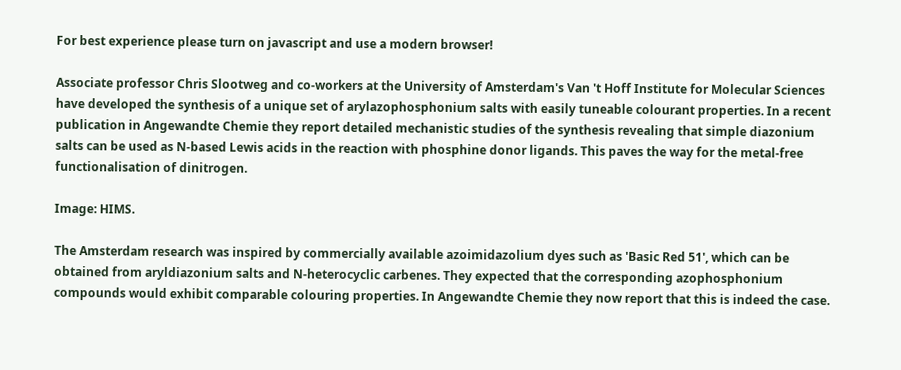For best experience please turn on javascript and use a modern browser!

Associate professor Chris Slootweg and co-workers at the University of Amsterdam's Van 't Hoff Institute for Molecular Sciences have developed the synthesis of a unique set of arylazophosphonium salts with easily tuneable colourant properties. In a recent publication in Angewandte Chemie they report detailed mechanistic studies of the synthesis revealing that simple diazonium salts can be used as N-based Lewis acids in the reaction with phosphine donor ligands. This paves the way for the metal-free functionalisation of dinitrogen.

Image: HIMS.

The Amsterdam research was inspired by commercially available azoimidazolium dyes such as 'Basic Red 51', which can be obtained from aryldiazonium salts and N-heterocyclic carbenes. They expected that the corresponding azophosphonium compounds would exhibit comparable colouring properties. In Angewandte Chemie they now report that this is indeed the case.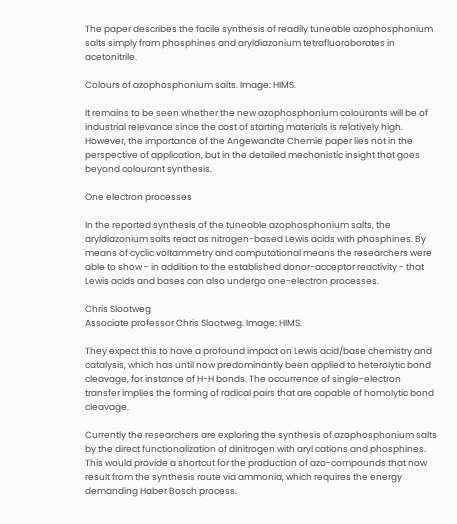The paper describes the facile synthesis of readily tuneable azophosphonium salts simply from phosphines and aryldiazonium tetrafluoroborates in acetonitrile.

Colours of azophosphonium salts. Image: HIMS.

It remains to be seen whether the new azophosphonium colourants will be of industrial relevance since the cost of starting materials is relatively high. However, the importance of the Angewandte Chemie paper lies not in the perspective of application, but in the detailed mechanistic insight that goes beyond colourant synthesis.

One electron processes

In the reported synthesis of the tuneable azophosphonium salts, the aryldiazonium salts react as nitrogen-based Lewis acids with phosphines. By means of cyclic voltammetry and computational means the researchers were able to show - in addition to the established donor-acceptor reactivity - that Lewis acids and bases can also undergo one-electron processes.

Chris Slootweg
Associate professor Chris Slootweg. Image: HIMS.

They expect this to have a profound impact on Lewis acid/base chemistry and catalysis, which has until now predominantly been applied to heterolytic bond cleavage, for instance of H-H bonds. The occurrence of single-electron transfer implies the forming of radical pairs that are capable of homolytic bond cleavage.

Currently the researchers are exploring the synthesis of azophosphonium salts by the direct functionalization of dinitrogen with aryl cations and phosphines. This would provide a shortcut for the production of azo-compounds that now result from the synthesis route via ammonia, which requires the energy demanding Haber Bosch process.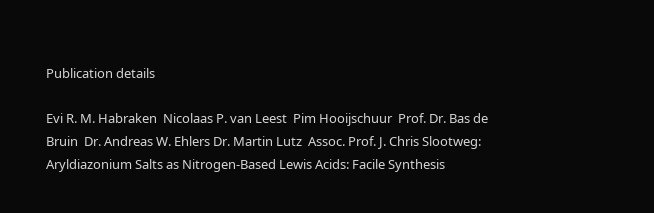Publication details

Evi R. M. Habraken  Nicolaas P. van Leest  Pim Hooijschuur  Prof. Dr. Bas de Bruin  Dr. Andreas W. Ehlers Dr. Martin Lutz  Assoc. Prof. J. Chris Slootweg: Aryldiazonium Salts as Nitrogen‐Based Lewis Acids: Facile Synthesis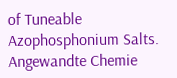of Tuneable Azophosphonium Salts. Angewandte Chemie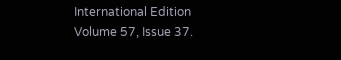International Edition Volume 57, Issue 37.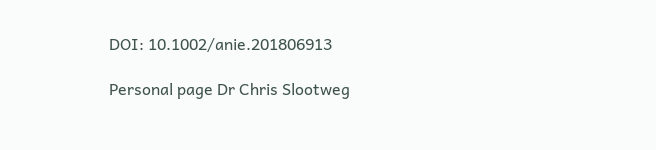DOI: 10.1002/anie.201806913

Personal page Dr Chris Slootweg